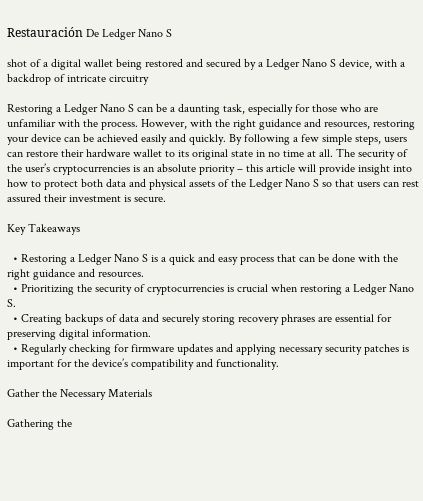Restauración De Ledger Nano S

shot of a digital wallet being restored and secured by a Ledger Nano S device, with a backdrop of intricate circuitry

Restoring a Ledger Nano S can be a daunting task, especially for those who are unfamiliar with the process. However, with the right guidance and resources, restoring your device can be achieved easily and quickly. By following a few simple steps, users can restore their hardware wallet to its original state in no time at all. The security of the user’s cryptocurrencies is an absolute priority – this article will provide insight into how to protect both data and physical assets of the Ledger Nano S so that users can rest assured their investment is secure.

Key Takeaways

  • Restoring a Ledger Nano S is a quick and easy process that can be done with the right guidance and resources.
  • Prioritizing the security of cryptocurrencies is crucial when restoring a Ledger Nano S.
  • Creating backups of data and securely storing recovery phrases are essential for preserving digital information.
  • Regularly checking for firmware updates and applying necessary security patches is important for the device’s compatibility and functionality.

Gather the Necessary Materials

Gathering the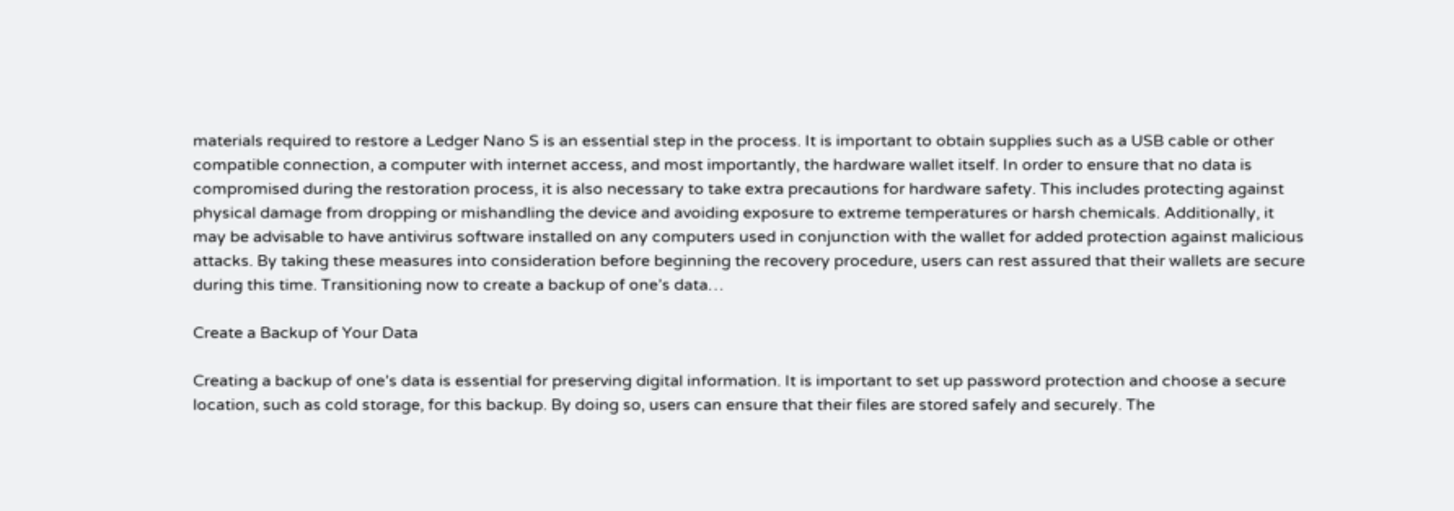materials required to restore a Ledger Nano S is an essential step in the process. It is important to obtain supplies such as a USB cable or other compatible connection, a computer with internet access, and most importantly, the hardware wallet itself. In order to ensure that no data is compromised during the restoration process, it is also necessary to take extra precautions for hardware safety. This includes protecting against physical damage from dropping or mishandling the device and avoiding exposure to extreme temperatures or harsh chemicals. Additionally, it may be advisable to have antivirus software installed on any computers used in conjunction with the wallet for added protection against malicious attacks. By taking these measures into consideration before beginning the recovery procedure, users can rest assured that their wallets are secure during this time. Transitioning now to create a backup of one’s data…

Create a Backup of Your Data

Creating a backup of one’s data is essential for preserving digital information. It is important to set up password protection and choose a secure location, such as cold storage, for this backup. By doing so, users can ensure that their files are stored safely and securely. The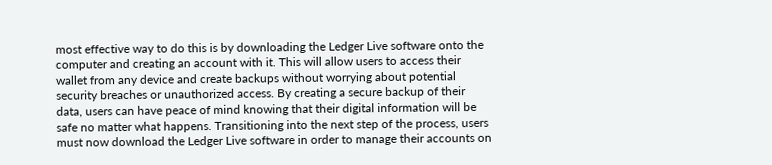most effective way to do this is by downloading the Ledger Live software onto the computer and creating an account with it. This will allow users to access their wallet from any device and create backups without worrying about potential security breaches or unauthorized access. By creating a secure backup of their data, users can have peace of mind knowing that their digital information will be safe no matter what happens. Transitioning into the next step of the process, users must now download the Ledger Live software in order to manage their accounts on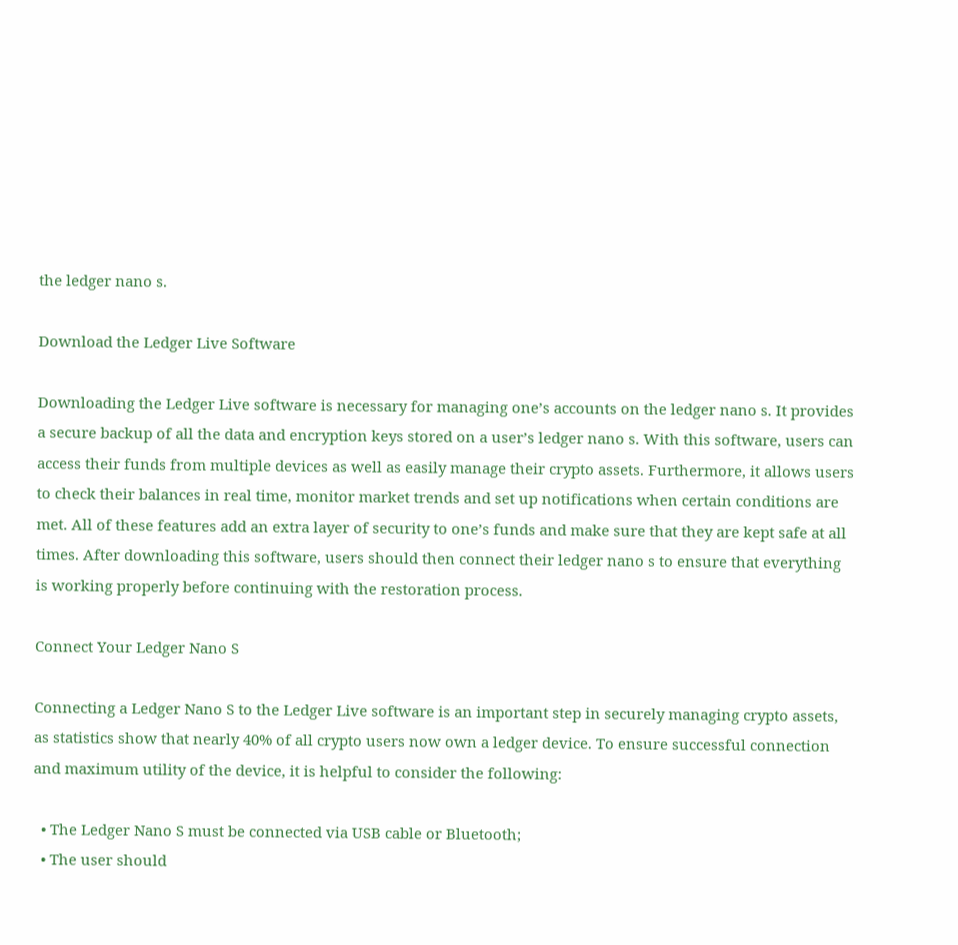the ledger nano s.

Download the Ledger Live Software

Downloading the Ledger Live software is necessary for managing one’s accounts on the ledger nano s. It provides a secure backup of all the data and encryption keys stored on a user’s ledger nano s. With this software, users can access their funds from multiple devices as well as easily manage their crypto assets. Furthermore, it allows users to check their balances in real time, monitor market trends and set up notifications when certain conditions are met. All of these features add an extra layer of security to one’s funds and make sure that they are kept safe at all times. After downloading this software, users should then connect their ledger nano s to ensure that everything is working properly before continuing with the restoration process.

Connect Your Ledger Nano S

Connecting a Ledger Nano S to the Ledger Live software is an important step in securely managing crypto assets, as statistics show that nearly 40% of all crypto users now own a ledger device. To ensure successful connection and maximum utility of the device, it is helpful to consider the following:

  • The Ledger Nano S must be connected via USB cable or Bluetooth;
  • The user should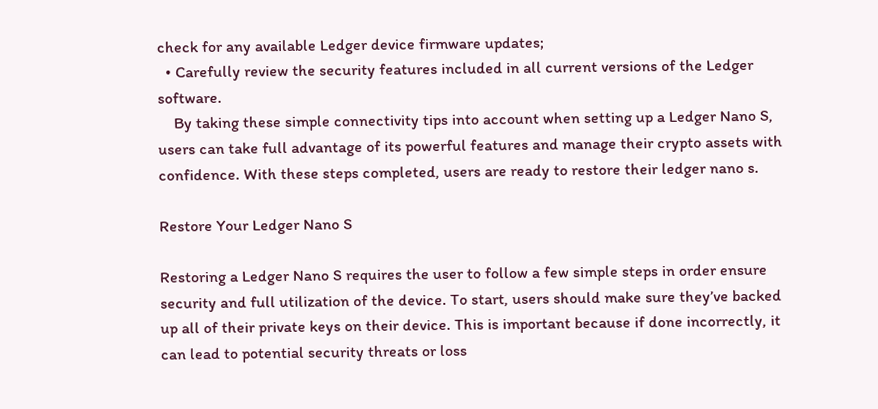check for any available Ledger device firmware updates;
  • Carefully review the security features included in all current versions of the Ledger software.
    By taking these simple connectivity tips into account when setting up a Ledger Nano S, users can take full advantage of its powerful features and manage their crypto assets with confidence. With these steps completed, users are ready to restore their ledger nano s.

Restore Your Ledger Nano S

Restoring a Ledger Nano S requires the user to follow a few simple steps in order ensure security and full utilization of the device. To start, users should make sure they’ve backed up all of their private keys on their device. This is important because if done incorrectly, it can lead to potential security threats or loss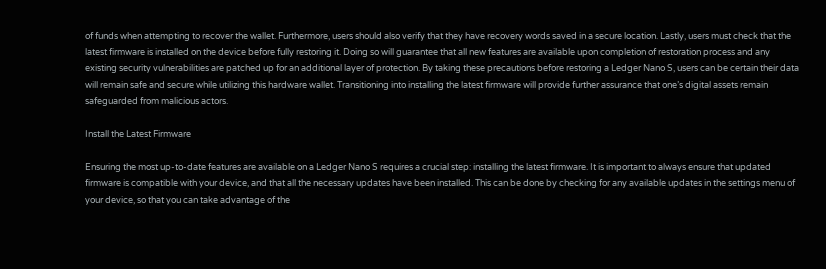of funds when attempting to recover the wallet. Furthermore, users should also verify that they have recovery words saved in a secure location. Lastly, users must check that the latest firmware is installed on the device before fully restoring it. Doing so will guarantee that all new features are available upon completion of restoration process and any existing security vulnerabilities are patched up for an additional layer of protection. By taking these precautions before restoring a Ledger Nano S, users can be certain their data will remain safe and secure while utilizing this hardware wallet. Transitioning into installing the latest firmware will provide further assurance that one’s digital assets remain safeguarded from malicious actors.

Install the Latest Firmware

Ensuring the most up-to-date features are available on a Ledger Nano S requires a crucial step: installing the latest firmware. It is important to always ensure that updated firmware is compatible with your device, and that all the necessary updates have been installed. This can be done by checking for any available updates in the settings menu of your device, so that you can take advantage of the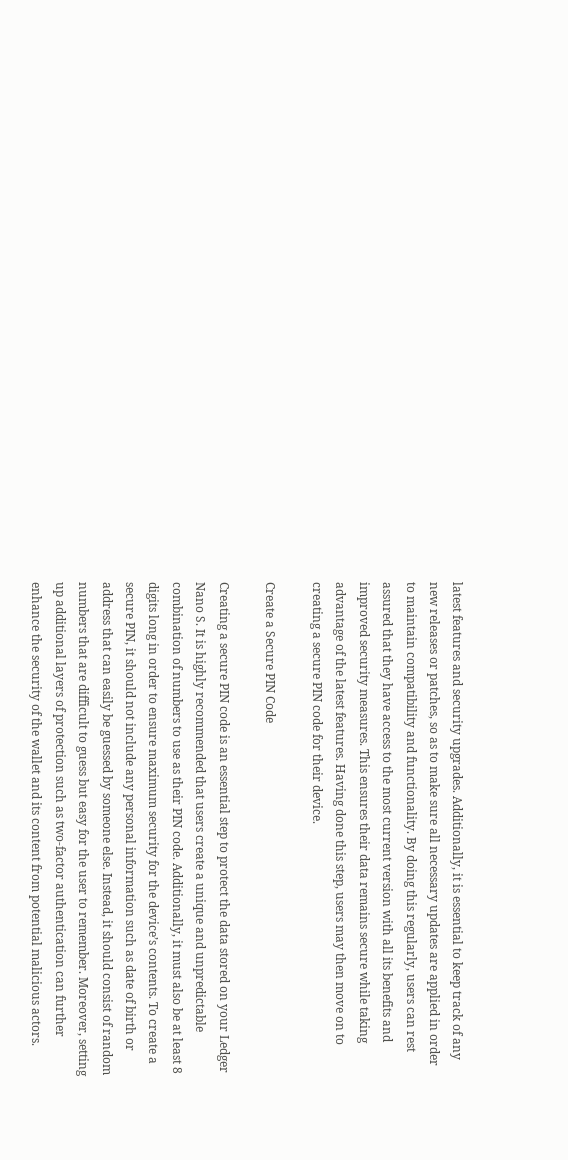latest features and security upgrades. Additionally, it is essential to keep track of any new releases or patches, so as to make sure all necessary updates are applied in order to maintain compatibility and functionality. By doing this regularly, users can rest assured that they have access to the most current version with all its benefits and improved security measures. This ensures their data remains secure while taking advantage of the latest features. Having done this step, users may then move on to creating a secure PIN code for their device.

Create a Secure PIN Code

Creating a secure PIN code is an essential step to protect the data stored on your Ledger Nano S. It is highly recommended that users create a unique and unpredictable combination of numbers to use as their PIN code. Additionally, it must also be at least 8 digits long in order to ensure maximum security for the device’s contents. To create a secure PIN, it should not include any personal information such as date of birth or address that can easily be guessed by someone else. Instead, it should consist of random numbers that are difficult to guess but easy for the user to remember. Moreover, setting up additional layers of protection such as two-factor authentication can further enhance the security of the wallet and its content from potential malicious actors.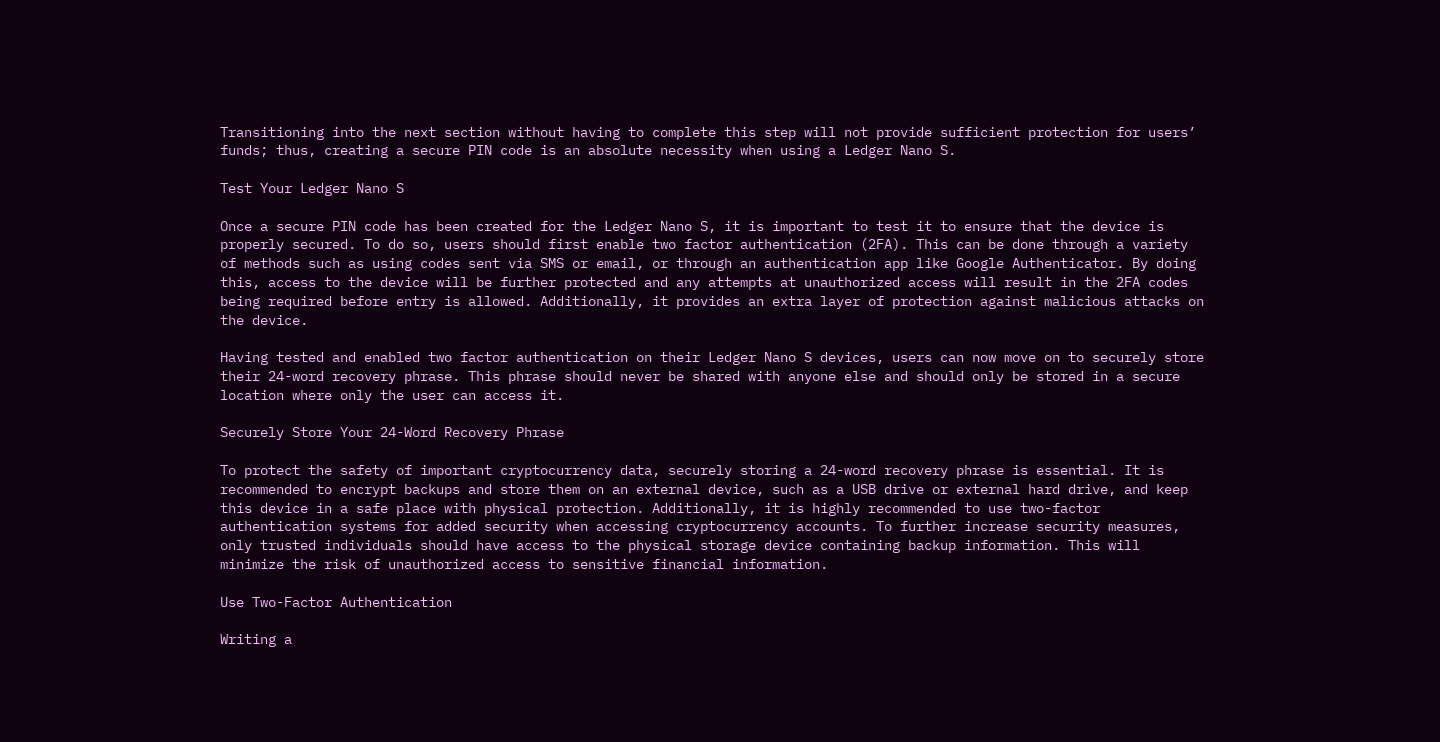Transitioning into the next section without having to complete this step will not provide sufficient protection for users’ funds; thus, creating a secure PIN code is an absolute necessity when using a Ledger Nano S.

Test Your Ledger Nano S

Once a secure PIN code has been created for the Ledger Nano S, it is important to test it to ensure that the device is properly secured. To do so, users should first enable two factor authentication (2FA). This can be done through a variety of methods such as using codes sent via SMS or email, or through an authentication app like Google Authenticator. By doing this, access to the device will be further protected and any attempts at unauthorized access will result in the 2FA codes being required before entry is allowed. Additionally, it provides an extra layer of protection against malicious attacks on the device.

Having tested and enabled two factor authentication on their Ledger Nano S devices, users can now move on to securely store their 24-word recovery phrase. This phrase should never be shared with anyone else and should only be stored in a secure location where only the user can access it.

Securely Store Your 24-Word Recovery Phrase

To protect the safety of important cryptocurrency data, securely storing a 24-word recovery phrase is essential. It is recommended to encrypt backups and store them on an external device, such as a USB drive or external hard drive, and keep this device in a safe place with physical protection. Additionally, it is highly recommended to use two-factor authentication systems for added security when accessing cryptocurrency accounts. To further increase security measures, only trusted individuals should have access to the physical storage device containing backup information. This will minimize the risk of unauthorized access to sensitive financial information.

Use Two-Factor Authentication

Writing a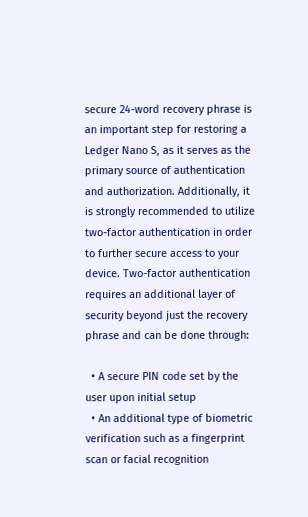secure 24-word recovery phrase is an important step for restoring a Ledger Nano S, as it serves as the primary source of authentication and authorization. Additionally, it is strongly recommended to utilize two-factor authentication in order to further secure access to your device. Two-factor authentication requires an additional layer of security beyond just the recovery phrase and can be done through:

  • A secure PIN code set by the user upon initial setup
  • An additional type of biometric verification such as a fingerprint scan or facial recognition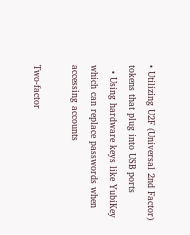• Utilizing U2F (Universal 2nd Factor) tokens that plug into USB ports
  • Using hardware keys like YubiKey which can replace passwords when accessing accounts

Two-factor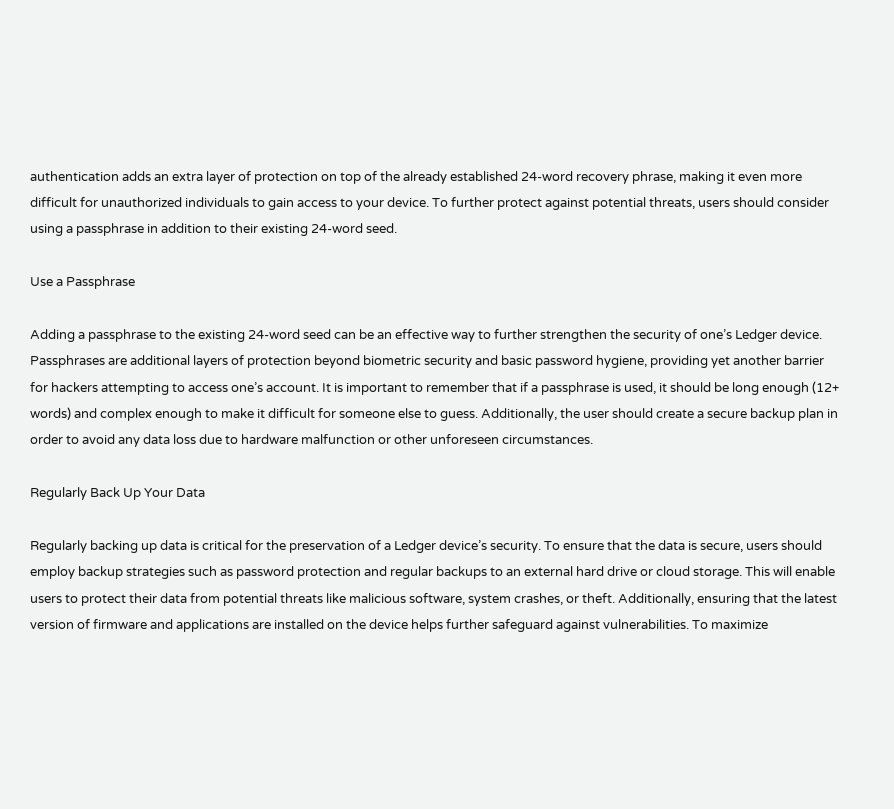authentication adds an extra layer of protection on top of the already established 24-word recovery phrase, making it even more difficult for unauthorized individuals to gain access to your device. To further protect against potential threats, users should consider using a passphrase in addition to their existing 24-word seed.

Use a Passphrase

Adding a passphrase to the existing 24-word seed can be an effective way to further strengthen the security of one’s Ledger device. Passphrases are additional layers of protection beyond biometric security and basic password hygiene, providing yet another barrier for hackers attempting to access one’s account. It is important to remember that if a passphrase is used, it should be long enough (12+ words) and complex enough to make it difficult for someone else to guess. Additionally, the user should create a secure backup plan in order to avoid any data loss due to hardware malfunction or other unforeseen circumstances.

Regularly Back Up Your Data

Regularly backing up data is critical for the preservation of a Ledger device’s security. To ensure that the data is secure, users should employ backup strategies such as password protection and regular backups to an external hard drive or cloud storage. This will enable users to protect their data from potential threats like malicious software, system crashes, or theft. Additionally, ensuring that the latest version of firmware and applications are installed on the device helps further safeguard against vulnerabilities. To maximize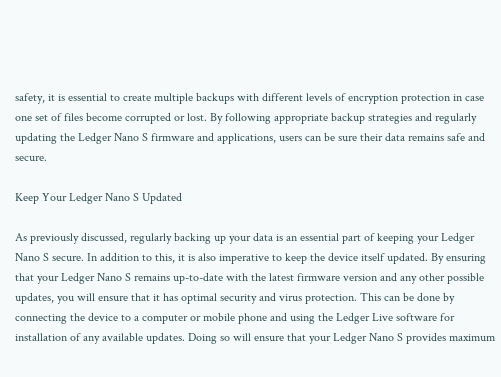safety, it is essential to create multiple backups with different levels of encryption protection in case one set of files become corrupted or lost. By following appropriate backup strategies and regularly updating the Ledger Nano S firmware and applications, users can be sure their data remains safe and secure.

Keep Your Ledger Nano S Updated

As previously discussed, regularly backing up your data is an essential part of keeping your Ledger Nano S secure. In addition to this, it is also imperative to keep the device itself updated. By ensuring that your Ledger Nano S remains up-to-date with the latest firmware version and any other possible updates, you will ensure that it has optimal security and virus protection. This can be done by connecting the device to a computer or mobile phone and using the Ledger Live software for installation of any available updates. Doing so will ensure that your Ledger Nano S provides maximum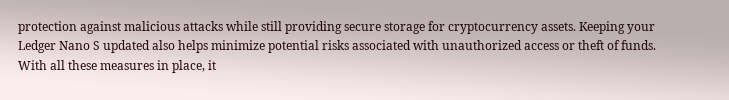protection against malicious attacks while still providing secure storage for cryptocurrency assets. Keeping your Ledger Nano S updated also helps minimize potential risks associated with unauthorized access or theft of funds. With all these measures in place, it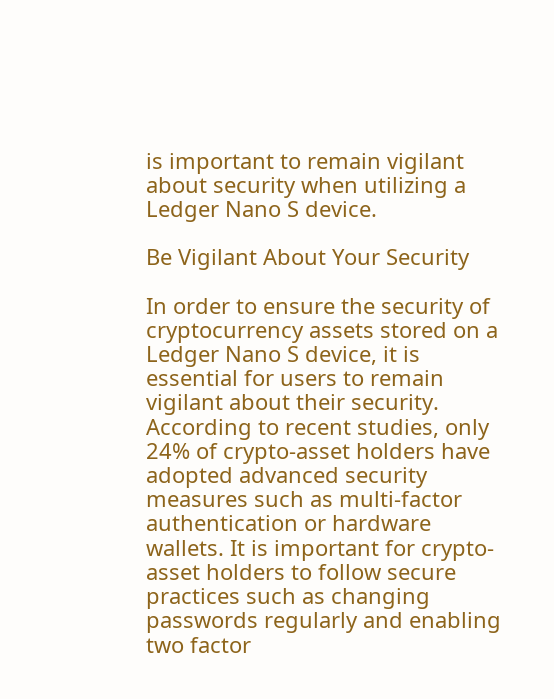is important to remain vigilant about security when utilizing a Ledger Nano S device.

Be Vigilant About Your Security

In order to ensure the security of cryptocurrency assets stored on a Ledger Nano S device, it is essential for users to remain vigilant about their security. According to recent studies, only 24% of crypto-asset holders have adopted advanced security measures such as multi-factor authentication or hardware wallets. It is important for crypto-asset holders to follow secure practices such as changing passwords regularly and enabling two factor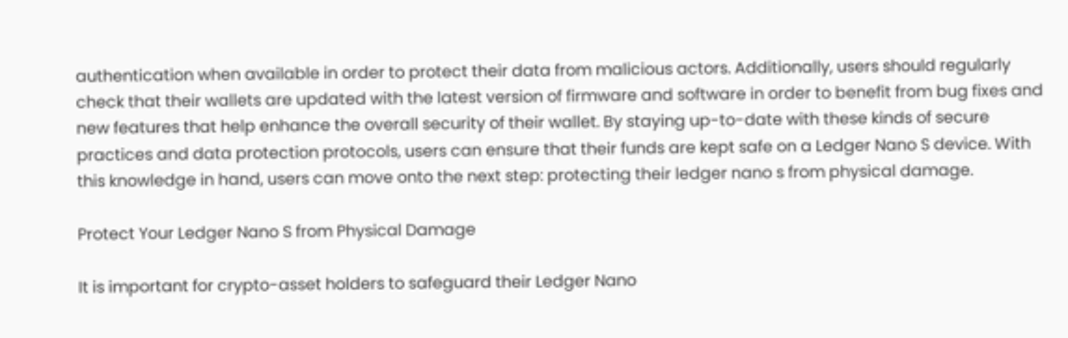authentication when available in order to protect their data from malicious actors. Additionally, users should regularly check that their wallets are updated with the latest version of firmware and software in order to benefit from bug fixes and new features that help enhance the overall security of their wallet. By staying up-to-date with these kinds of secure practices and data protection protocols, users can ensure that their funds are kept safe on a Ledger Nano S device. With this knowledge in hand, users can move onto the next step: protecting their ledger nano s from physical damage.

Protect Your Ledger Nano S from Physical Damage

It is important for crypto-asset holders to safeguard their Ledger Nano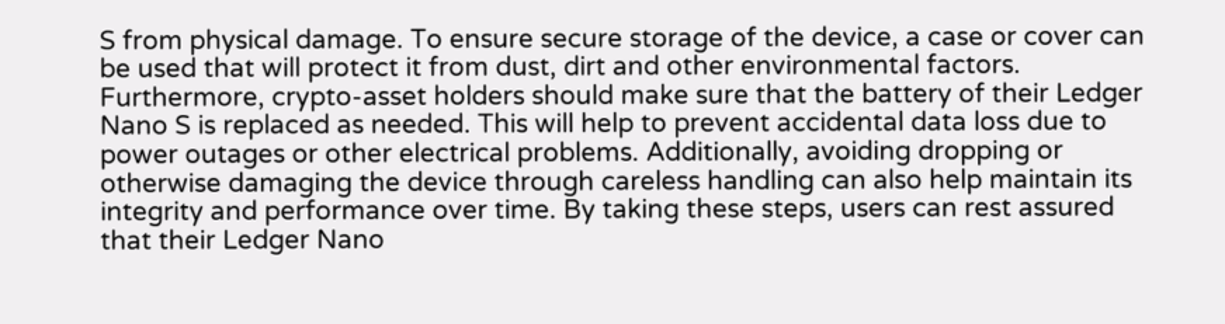S from physical damage. To ensure secure storage of the device, a case or cover can be used that will protect it from dust, dirt and other environmental factors. Furthermore, crypto-asset holders should make sure that the battery of their Ledger Nano S is replaced as needed. This will help to prevent accidental data loss due to power outages or other electrical problems. Additionally, avoiding dropping or otherwise damaging the device through careless handling can also help maintain its integrity and performance over time. By taking these steps, users can rest assured that their Ledger Nano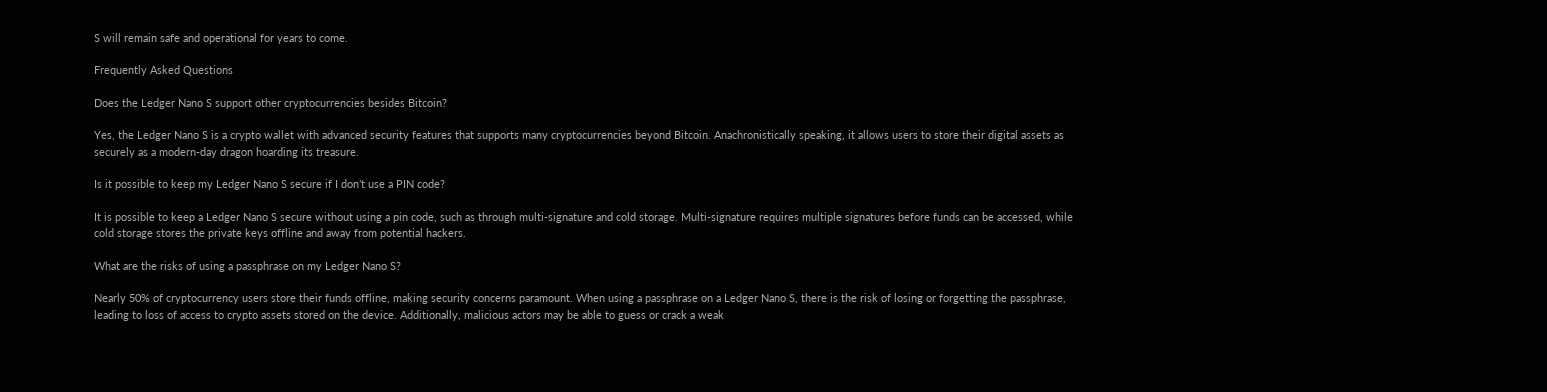S will remain safe and operational for years to come.

Frequently Asked Questions

Does the Ledger Nano S support other cryptocurrencies besides Bitcoin?

Yes, the Ledger Nano S is a crypto wallet with advanced security features that supports many cryptocurrencies beyond Bitcoin. Anachronistically speaking, it allows users to store their digital assets as securely as a modern-day dragon hoarding its treasure.

Is it possible to keep my Ledger Nano S secure if I don’t use a PIN code?

It is possible to keep a Ledger Nano S secure without using a pin code, such as through multi-signature and cold storage. Multi-signature requires multiple signatures before funds can be accessed, while cold storage stores the private keys offline and away from potential hackers.

What are the risks of using a passphrase on my Ledger Nano S?

Nearly 50% of cryptocurrency users store their funds offline, making security concerns paramount. When using a passphrase on a Ledger Nano S, there is the risk of losing or forgetting the passphrase, leading to loss of access to crypto assets stored on the device. Additionally, malicious actors may be able to guess or crack a weak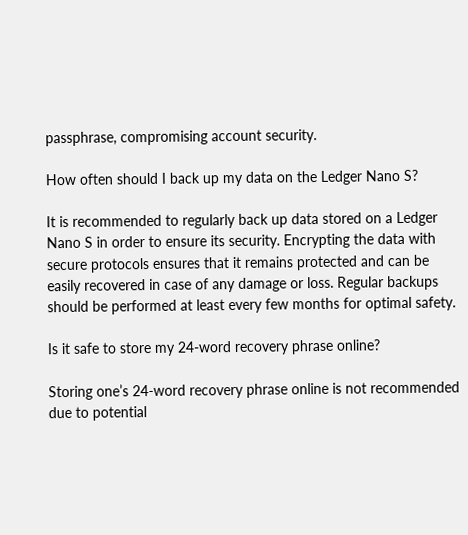passphrase, compromising account security.

How often should I back up my data on the Ledger Nano S?

It is recommended to regularly back up data stored on a Ledger Nano S in order to ensure its security. Encrypting the data with secure protocols ensures that it remains protected and can be easily recovered in case of any damage or loss. Regular backups should be performed at least every few months for optimal safety.

Is it safe to store my 24-word recovery phrase online?

Storing one’s 24-word recovery phrase online is not recommended due to potential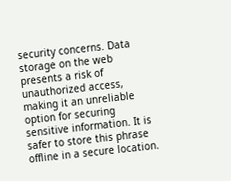security concerns. Data storage on the web presents a risk of unauthorized access, making it an unreliable option for securing sensitive information. It is safer to store this phrase offline in a secure location.